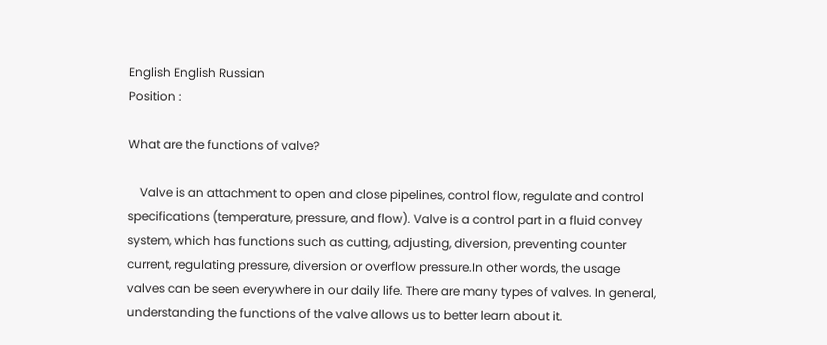English English Russian
Position :

What are the functions of valve?

    Valve is an attachment to open and close pipelines, control flow, regulate and control specifications (temperature, pressure, and flow). Valve is a control part in a fluid convey system, which has functions such as cutting, adjusting, diversion, preventing counter current, regulating pressure, diversion or overflow pressure.In other words, the usage valves can be seen everywhere in our daily life. There are many types of valves. In general, understanding the functions of the valve allows us to better learn about it.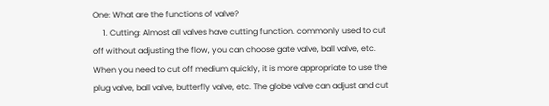One: What are the functions of valve?
     1. Cutting: Almost all valves have cutting function. commonly used to cut off without adjusting the flow, you can choose gate valve, ball valve, etc. When you need to cut off medium quickly, it is more appropriate to use the plug valve, ball valve, butterfly valve, etc. The globe valve can adjust and cut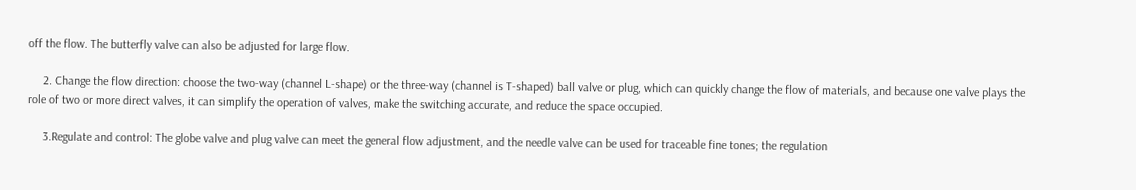off the flow. The butterfly valve can also be adjusted for large flow.

     2. Change the flow direction: choose the two-way (channel L-shape) or the three-way (channel is T-shaped) ball valve or plug, which can quickly change the flow of materials, and because one valve plays the role of two or more direct valves, it can simplify the operation of valves, make the switching accurate, and reduce the space occupied.

     3.Regulate and control: The globe valve and plug valve can meet the general flow adjustment, and the needle valve can be used for traceable fine tones; the regulation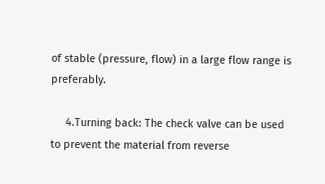of stable (pressure, flow) in a large flow range is preferably.

     4.Turning back: The check valve can be used to prevent the material from reverse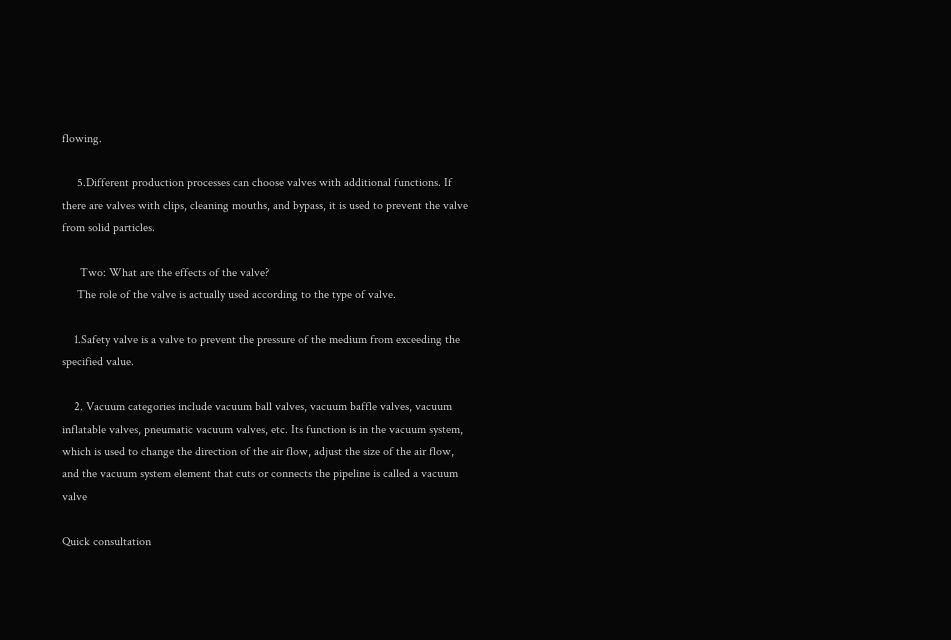flowing.

     5.Different production processes can choose valves with additional functions. If there are valves with clips, cleaning mouths, and bypass, it is used to prevent the valve from solid particles.

      Two: What are the effects of the valve?
     The role of the valve is actually used according to the type of valve.

    1.Safety valve is a valve to prevent the pressure of the medium from exceeding the specified value.

    2. Vacuum categories include vacuum ball valves, vacuum baffle valves, vacuum inflatable valves, pneumatic vacuum valves, etc. Its function is in the vacuum system, which is used to change the direction of the air flow, adjust the size of the air flow, and the vacuum system element that cuts or connects the pipeline is called a vacuum valve

Quick consultation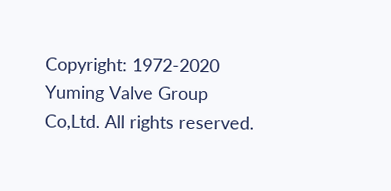Copyright: 1972-2020 Yuming Valve Group Co,Ltd. All rights reserved.